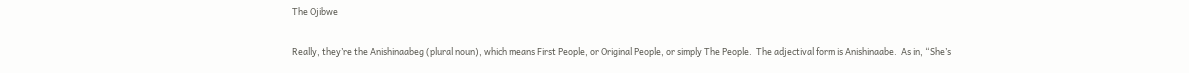The Ojibwe

Really, they’re the Anishinaabeg (plural noun), which means First People, or Original People, or simply The People.  The adjectival form is Anishinaabe.  As in, “She’s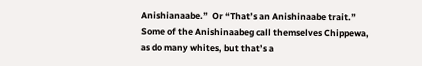Anishianaabe.”  Or “That’s an Anishinaabe trait.”  Some of the Anishinaabeg call themselves Chippewa, as do many whites, but that’s a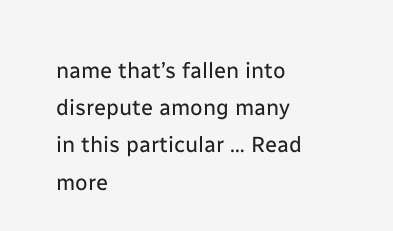name that’s fallen into disrepute among many in this particular … Read more